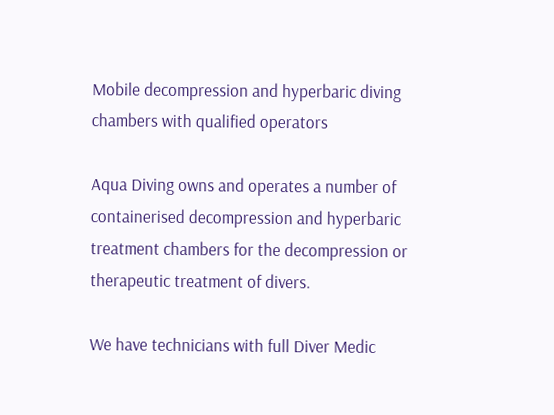Mobile decompression and hyperbaric diving chambers with qualified operators

Aqua Diving owns and operates a number of containerised decompression and hyperbaric treatment chambers for the decompression or therapeutic treatment of divers.

We have technicians with full Diver Medic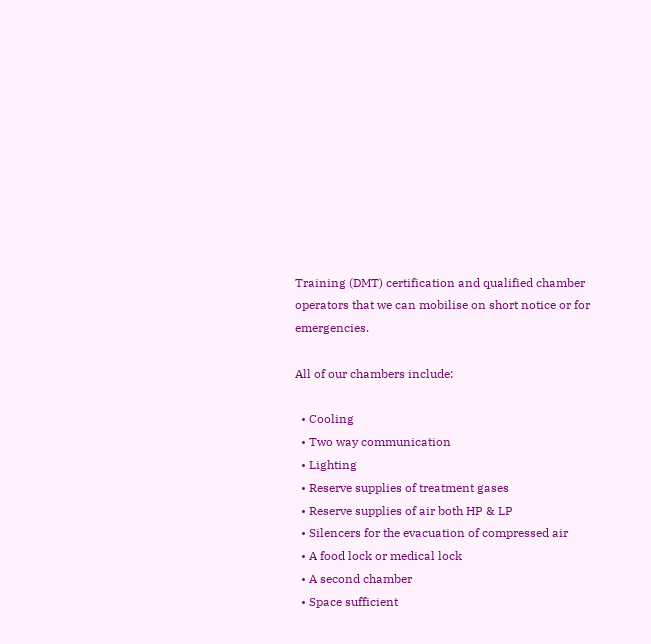Training (DMT) certification and qualified chamber operators that we can mobilise on short notice or for emergencies.

All of our chambers include:

  • Cooling
  • Two way communication
  • Lighting
  • Reserve supplies of treatment gases
  • Reserve supplies of air both HP & LP
  • Silencers for the evacuation of compressed air
  • A food lock or medical lock
  • A second chamber
  • Space sufficient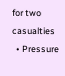for two casualties
  • Pressure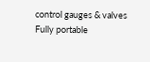control gauges & valves Fully portable